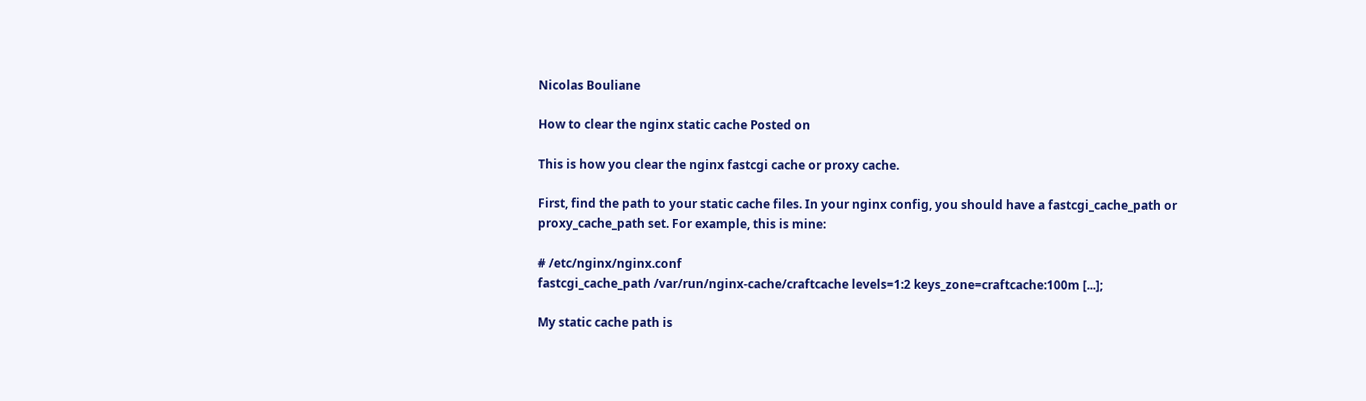Nicolas Bouliane

How to clear the nginx static cache Posted on

This is how you clear the nginx fastcgi cache or proxy cache.

First, find the path to your static cache files. In your nginx config, you should have a fastcgi_cache_path or proxy_cache_path set. For example, this is mine:

# /etc/nginx/nginx.conf
fastcgi_cache_path /var/run/nginx-cache/craftcache levels=1:2 keys_zone=craftcache:100m [...];

My static cache path is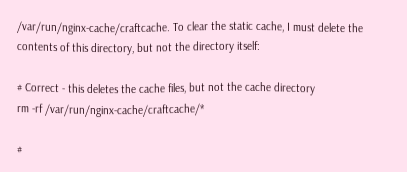/var/run/nginx-cache/craftcache. To clear the static cache, I must delete the contents of this directory, but not the directory itself:

# Correct - this deletes the cache files, but not the cache directory
rm -rf /var/run/nginx-cache/craftcache/*

#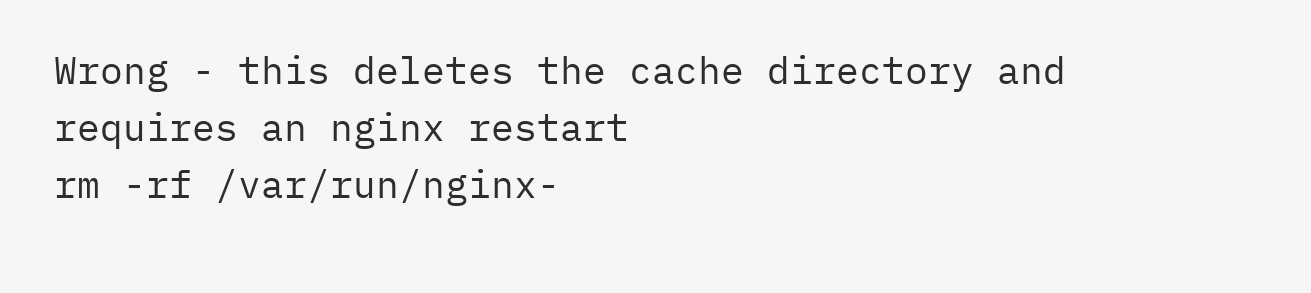Wrong - this deletes the cache directory and requires an nginx restart
rm -rf /var/run/nginx-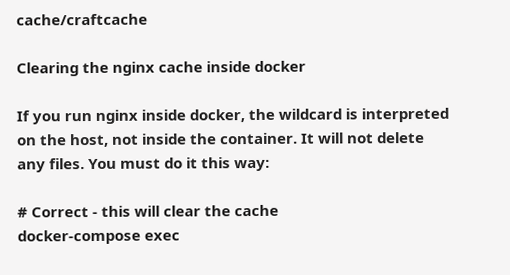cache/craftcache

Clearing the nginx cache inside docker

If you run nginx inside docker, the wildcard is interpreted on the host, not inside the container. It will not delete any files. You must do it this way:

# Correct - this will clear the cache
docker-compose exec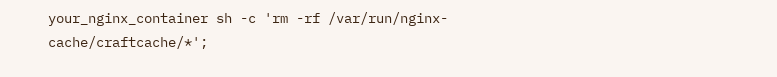your_nginx_container sh -c 'rm -rf /var/run/nginx-cache/craftcache/*';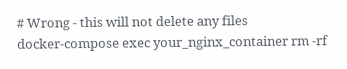# Wrong - this will not delete any files
docker-compose exec your_nginx_container rm -rf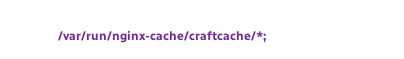/var/run/nginx-cache/craftcache/*;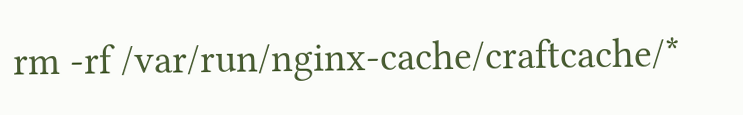rm -rf /var/run/nginx-cache/craftcache/*